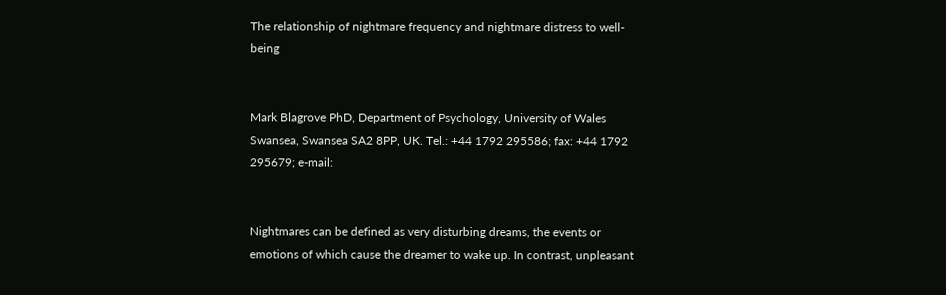The relationship of nightmare frequency and nightmare distress to well-being


Mark Blagrove PhD, Department of Psychology, University of Wales Swansea, Swansea SA2 8PP, UK. Tel.: +44 1792 295586; fax: +44 1792 295679; e-mail:


Nightmares can be defined as very disturbing dreams, the events or emotions of which cause the dreamer to wake up. In contrast, unpleasant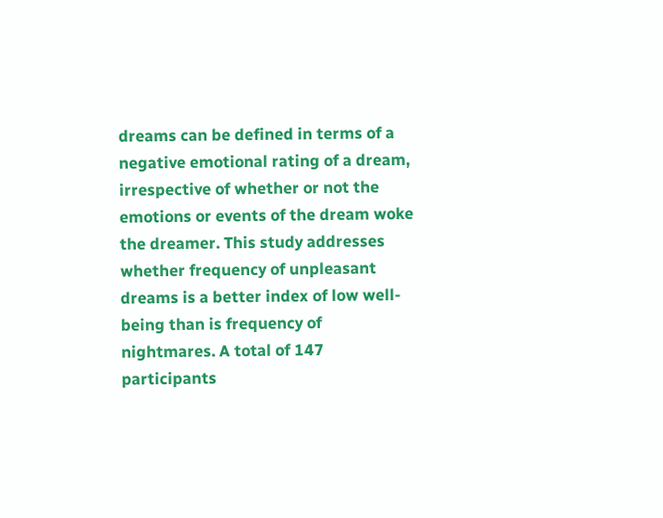dreams can be defined in terms of a negative emotional rating of a dream, irrespective of whether or not the emotions or events of the dream woke the dreamer. This study addresses whether frequency of unpleasant dreams is a better index of low well-being than is frequency of nightmares. A total of 147 participants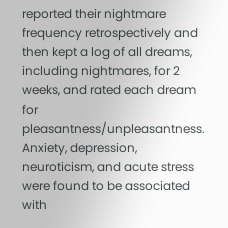reported their nightmare frequency retrospectively and then kept a log of all dreams, including nightmares, for 2 weeks, and rated each dream for pleasantness/unpleasantness. Anxiety, depression, neuroticism, and acute stress were found to be associated with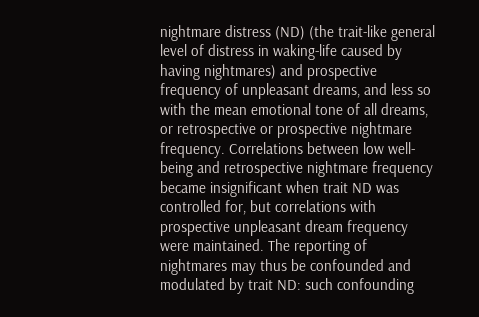nightmare distress (ND) (the trait-like general level of distress in waking-life caused by having nightmares) and prospective frequency of unpleasant dreams, and less so with the mean emotional tone of all dreams, or retrospective or prospective nightmare frequency. Correlations between low well-being and retrospective nightmare frequency became insignificant when trait ND was controlled for, but correlations with prospective unpleasant dream frequency were maintained. The reporting of nightmares may thus be confounded and modulated by trait ND: such confounding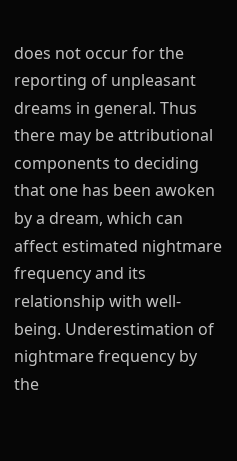does not occur for the reporting of unpleasant dreams in general. Thus there may be attributional components to deciding that one has been awoken by a dream, which can affect estimated nightmare frequency and its relationship with well-being. Underestimation of nightmare frequency by the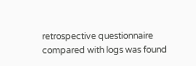retrospective questionnaire compared with logs was found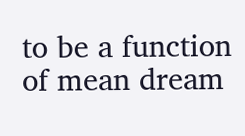to be a function of mean dream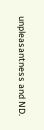unpleasantness and ND.